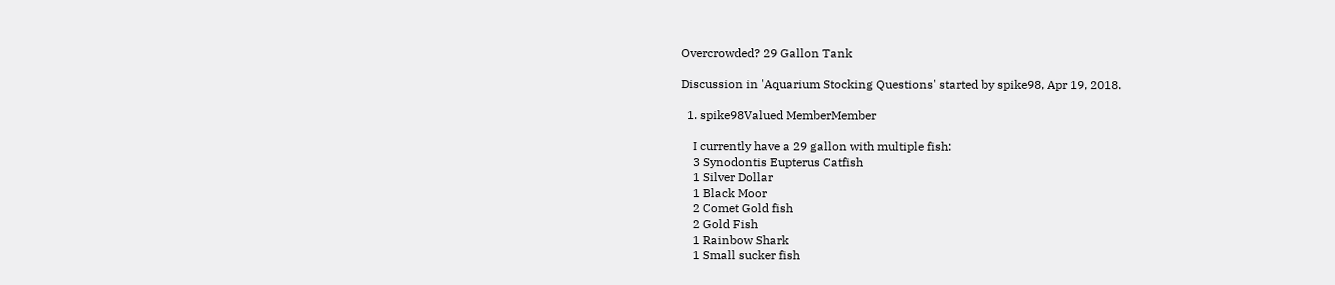Overcrowded? 29 Gallon Tank

Discussion in 'Aquarium Stocking Questions' started by spike98, Apr 19, 2018.

  1. spike98Valued MemberMember

    I currently have a 29 gallon with multiple fish:
    3 Synodontis Eupterus Catfish
    1 Silver Dollar
    1 Black Moor
    2 Comet Gold fish
    2 Gold Fish
    1 Rainbow Shark
    1 Small sucker fish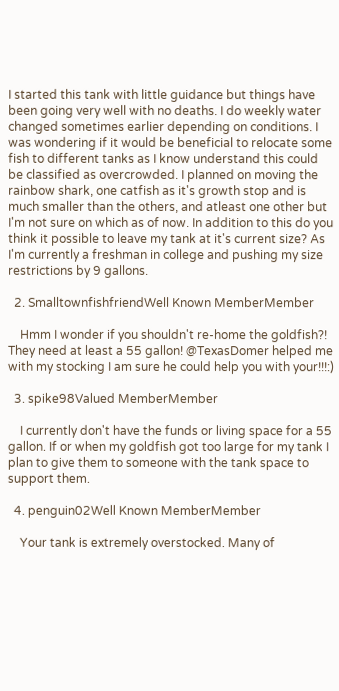I started this tank with little guidance but things have been going very well with no deaths. I do weekly water changed sometimes earlier depending on conditions. I was wondering if it would be beneficial to relocate some fish to different tanks as I know understand this could be classified as overcrowded. I planned on moving the rainbow shark, one catfish as it's growth stop and is much smaller than the others, and atleast one other but I'm not sure on which as of now. In addition to this do you think it possible to leave my tank at it's current size? As I'm currently a freshman in college and pushing my size restrictions by 9 gallons.

  2. SmalltownfishfriendWell Known MemberMember

    Hmm I wonder if you shouldn't re-home the goldfish?! They need at least a 55 gallon! @TexasDomer helped me with my stocking I am sure he could help you with your!!!:)

  3. spike98Valued MemberMember

    I currently don't have the funds or living space for a 55 gallon. If or when my goldfish got too large for my tank I plan to give them to someone with the tank space to support them.

  4. penguin02Well Known MemberMember

    Your tank is extremely overstocked. Many of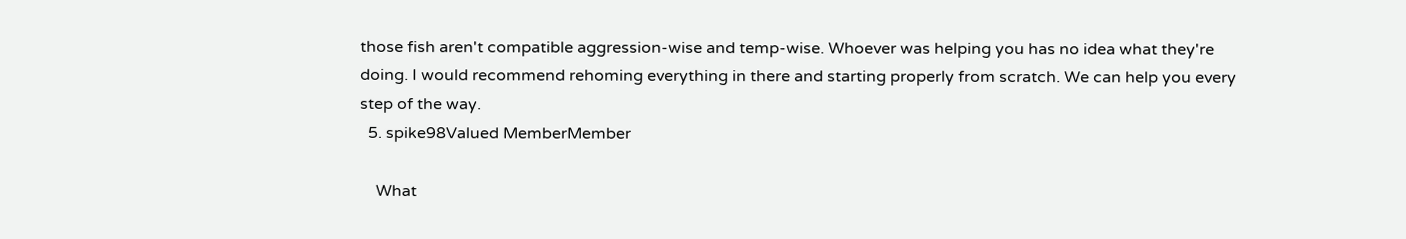those fish aren't compatible aggression-wise and temp-wise. Whoever was helping you has no idea what they're doing. I would recommend rehoming everything in there and starting properly from scratch. We can help you every step of the way.
  5. spike98Valued MemberMember

    What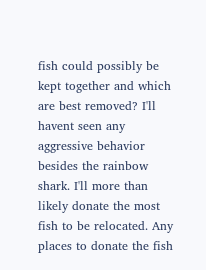fish could possibly be kept together and which are best removed? I'll havent seen any aggressive behavior besides the rainbow shark. I'll more than likely donate the most fish to be relocated. Any places to donate the fish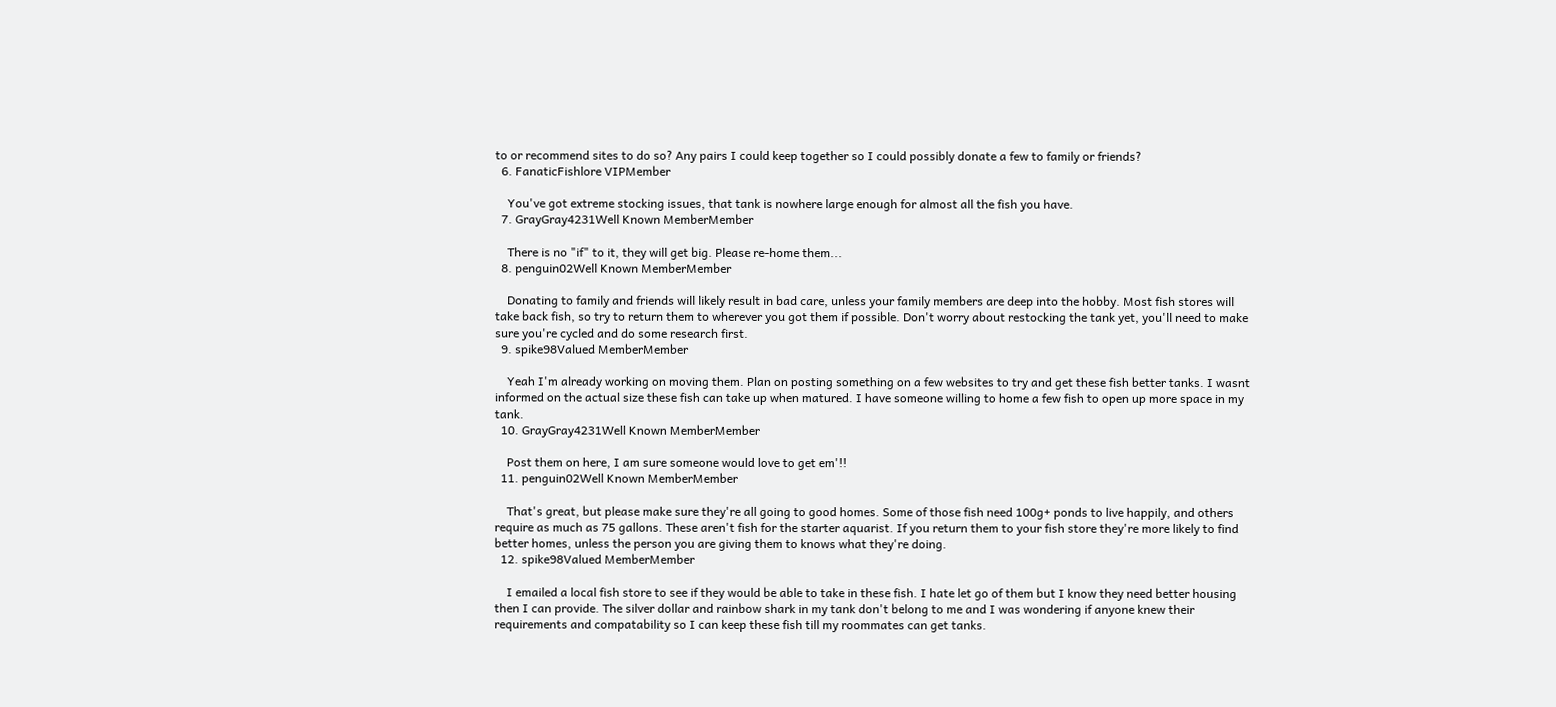to or recommend sites to do so? Any pairs I could keep together so I could possibly donate a few to family or friends?
  6. FanaticFishlore VIPMember

    You've got extreme stocking issues, that tank is nowhere large enough for almost all the fish you have.
  7. GrayGray4231Well Known MemberMember

    There is no "if" to it, they will get big. Please re-home them...
  8. penguin02Well Known MemberMember

    Donating to family and friends will likely result in bad care, unless your family members are deep into the hobby. Most fish stores will take back fish, so try to return them to wherever you got them if possible. Don't worry about restocking the tank yet, you'll need to make sure you're cycled and do some research first.
  9. spike98Valued MemberMember

    Yeah I'm already working on moving them. Plan on posting something on a few websites to try and get these fish better tanks. I wasnt informed on the actual size these fish can take up when matured. I have someone willing to home a few fish to open up more space in my tank.
  10. GrayGray4231Well Known MemberMember

    Post them on here, I am sure someone would love to get em'!!
  11. penguin02Well Known MemberMember

    That's great, but please make sure they're all going to good homes. Some of those fish need 100g+ ponds to live happily, and others require as much as 75 gallons. These aren't fish for the starter aquarist. If you return them to your fish store they're more likely to find better homes, unless the person you are giving them to knows what they're doing.
  12. spike98Valued MemberMember

    I emailed a local fish store to see if they would be able to take in these fish. I hate let go of them but I know they need better housing then I can provide. The silver dollar and rainbow shark in my tank don't belong to me and I was wondering if anyone knew their requirements and compatability so I can keep these fish till my roommates can get tanks.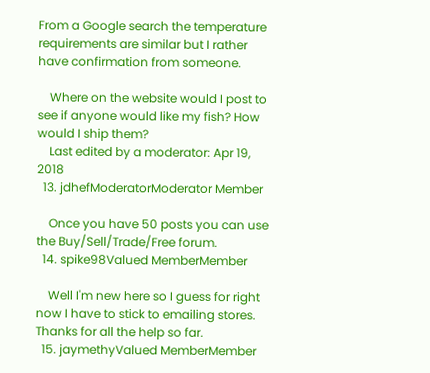From a Google search the temperature requirements are similar but I rather have confirmation from someone.

    Where on the website would I post to see if anyone would like my fish? How would I ship them?
    Last edited by a moderator: Apr 19, 2018
  13. jdhefModeratorModerator Member

    Once you have 50 posts you can use the Buy/Sell/Trade/Free forum.
  14. spike98Valued MemberMember

    Well I'm new here so I guess for right now I have to stick to emailing stores. Thanks for all the help so far.
  15. jaymethyValued MemberMember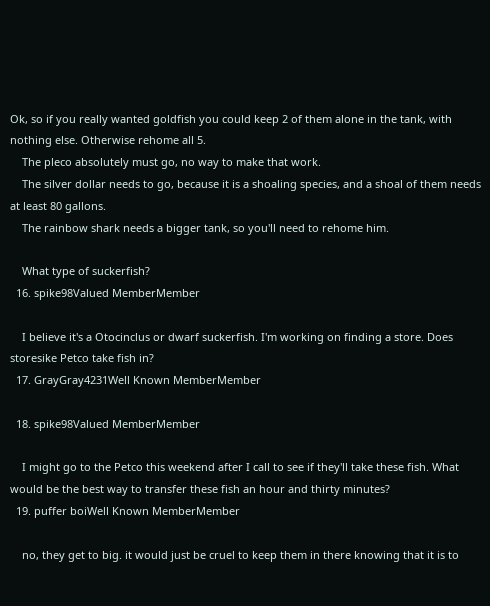Ok, so if you really wanted goldfish you could keep 2 of them alone in the tank, with nothing else. Otherwise rehome all 5.
    The pleco absolutely must go, no way to make that work.
    The silver dollar needs to go, because it is a shoaling species, and a shoal of them needs at least 80 gallons.
    The rainbow shark needs a bigger tank, so you'll need to rehome him.

    What type of suckerfish?
  16. spike98Valued MemberMember

    I believe it's a Otocinclus or dwarf suckerfish. I'm working on finding a store. Does storesike Petco take fish in?
  17. GrayGray4231Well Known MemberMember

  18. spike98Valued MemberMember

    I might go to the Petco this weekend after I call to see if they'll take these fish. What would be the best way to transfer these fish an hour and thirty minutes?
  19. puffer boiWell Known MemberMember

    no, they get to big. it would just be cruel to keep them in there knowing that it is to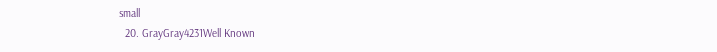small
  20. GrayGray4231Well Known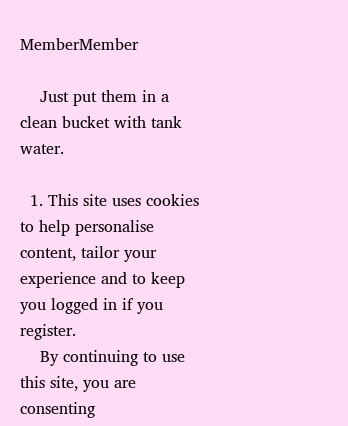MemberMember

    Just put them in a clean bucket with tank water.

  1. This site uses cookies to help personalise content, tailor your experience and to keep you logged in if you register.
    By continuing to use this site, you are consenting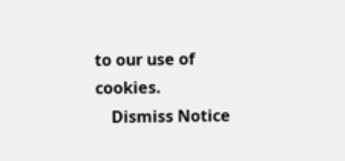to our use of cookies.
    Dismiss Notice